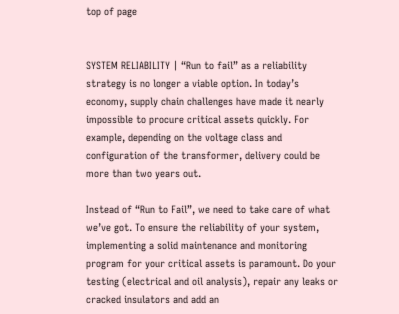top of page


SYSTEM RELIABILITY | “Run to fail” as a reliability strategy is no longer a viable option. In today’s economy, supply chain challenges have made it nearly impossible to procure critical assets quickly. For example, depending on the voltage class and configuration of the transformer, delivery could be more than two years out.

Instead of “Run to Fail”, we need to take care of what we’ve got. To ensure the reliability of your system, implementing a solid maintenance and monitoring program for your critical assets is paramount. Do your testing (electrical and oil analysis), repair any leaks or cracked insulators and add an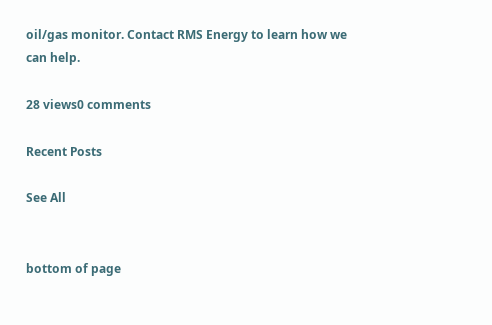oil/gas monitor. Contact RMS Energy to learn how we can help.

28 views0 comments

Recent Posts

See All


bottom of page